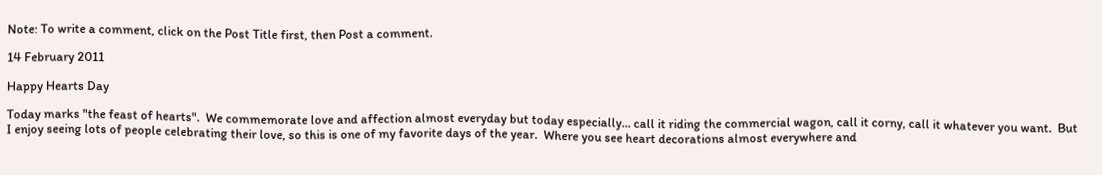Note: To write a comment, click on the Post Title first, then Post a comment.

14 February 2011

Happy Hearts Day

Today marks "the feast of hearts".  We commemorate love and affection almost everyday but today especially... call it riding the commercial wagon, call it corny, call it whatever you want.  But I enjoy seeing lots of people celebrating their love, so this is one of my favorite days of the year.  Where you see heart decorations almost everywhere and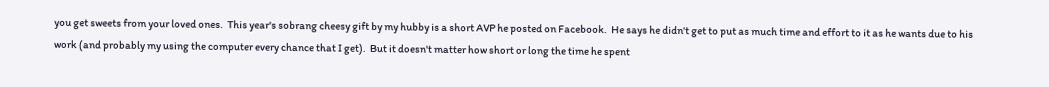you get sweets from your loved ones.  This year's sobrang cheesy gift by my hubby is a short AVP he posted on Facebook.  He says he didn't get to put as much time and effort to it as he wants due to his work (and probably my using the computer every chance that I get).  But it doesn't matter how short or long the time he spent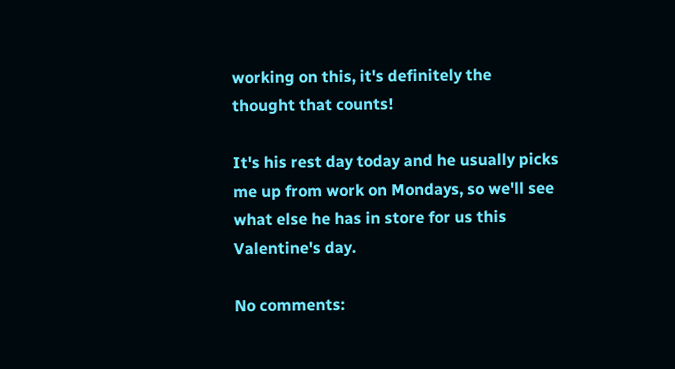working on this, it's definitely the thought that counts!

It's his rest day today and he usually picks me up from work on Mondays, so we'll see what else he has in store for us this Valentine's day.

No comments: